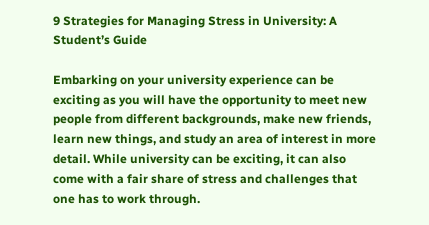9 Strategies for Managing Stress in University: A Student’s Guide

Embarking on your university experience can be exciting as you will have the opportunity to meet new people from different backgrounds, make new friends, learn new things, and study an area of interest in more detail. While university can be exciting, it can also come with a fair share of stress and challenges that one has to work through.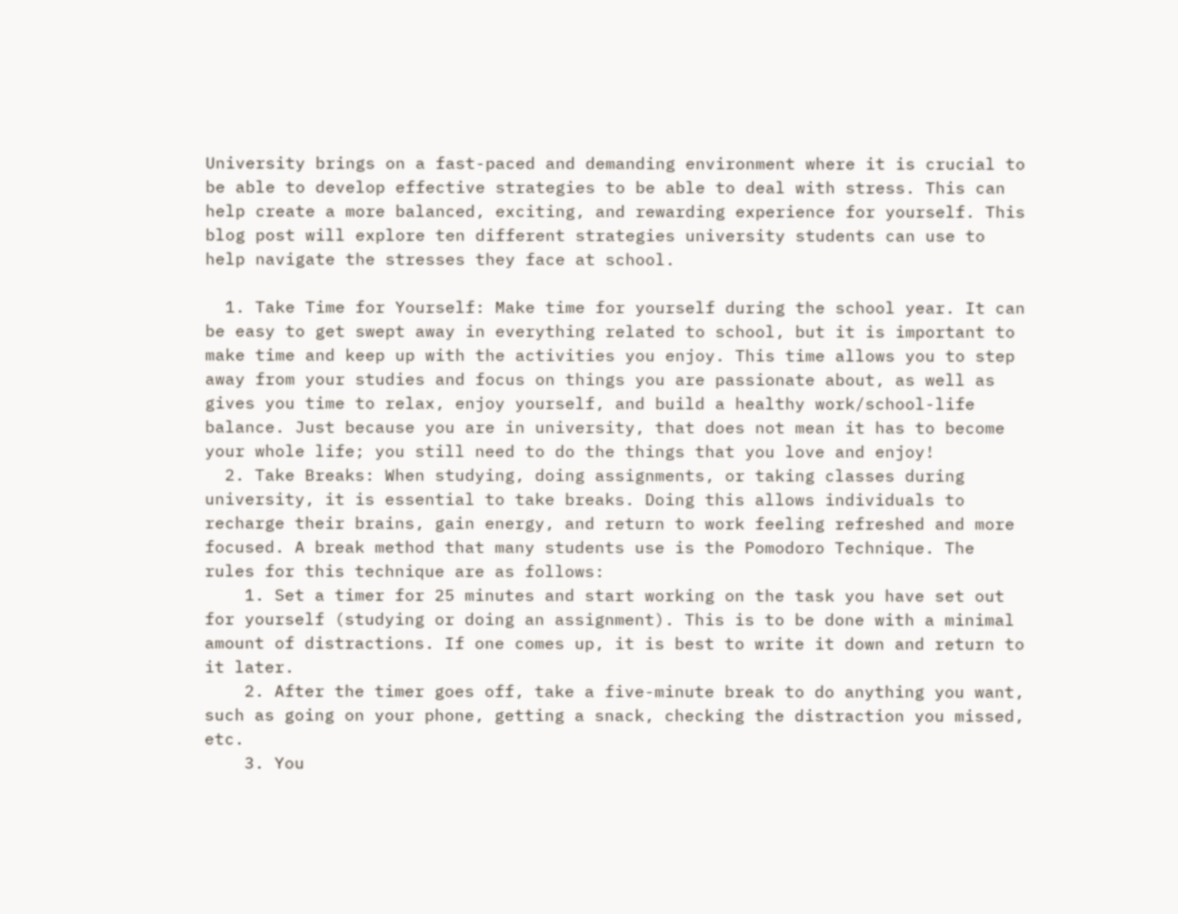University brings on a fast-paced and demanding environment where it is crucial to be able to develop effective strategies to be able to deal with stress. This can help create a more balanced, exciting, and rewarding experience for yourself. This blog post will explore ten different strategies university students can use to help navigate the stresses they face at school.

  1. Take Time for Yourself: Make time for yourself during the school year. It can be easy to get swept away in everything related to school, but it is important to make time and keep up with the activities you enjoy. This time allows you to step away from your studies and focus on things you are passionate about, as well as gives you time to relax, enjoy yourself, and build a healthy work/school-life balance. Just because you are in university, that does not mean it has to become your whole life; you still need to do the things that you love and enjoy!
  2. Take Breaks: When studying, doing assignments, or taking classes during university, it is essential to take breaks. Doing this allows individuals to recharge their brains, gain energy, and return to work feeling refreshed and more focused. A break method that many students use is the Pomodoro Technique. The rules for this technique are as follows:
    1. Set a timer for 25 minutes and start working on the task you have set out for yourself (studying or doing an assignment). This is to be done with a minimal amount of distractions. If one comes up, it is best to write it down and return to it later.
    2. After the timer goes off, take a five-minute break to do anything you want, such as going on your phone, getting a snack, checking the distraction you missed, etc.
    3. You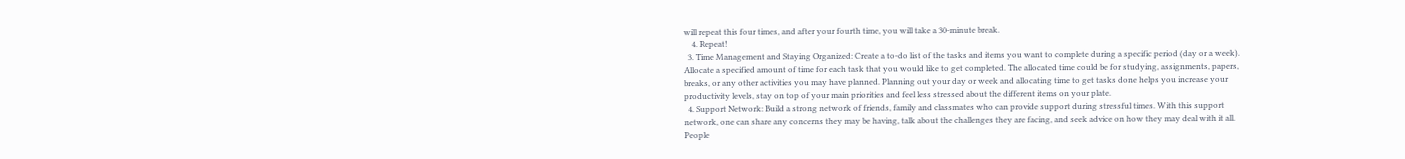will repeat this four times, and after your fourth time, you will take a 30-minute break.
    4. Repeat!
  3. Time Management and Staying Organized: Create a to-do list of the tasks and items you want to complete during a specific period (day or a week). Allocate a specified amount of time for each task that you would like to get completed. The allocated time could be for studying, assignments, papers, breaks, or any other activities you may have planned. Planning out your day or week and allocating time to get tasks done helps you increase your productivity levels, stay on top of your main priorities and feel less stressed about the different items on your plate.
  4. Support Network: Build a strong network of friends, family and classmates who can provide support during stressful times. With this support network, one can share any concerns they may be having, talk about the challenges they are facing, and seek advice on how they may deal with it all. People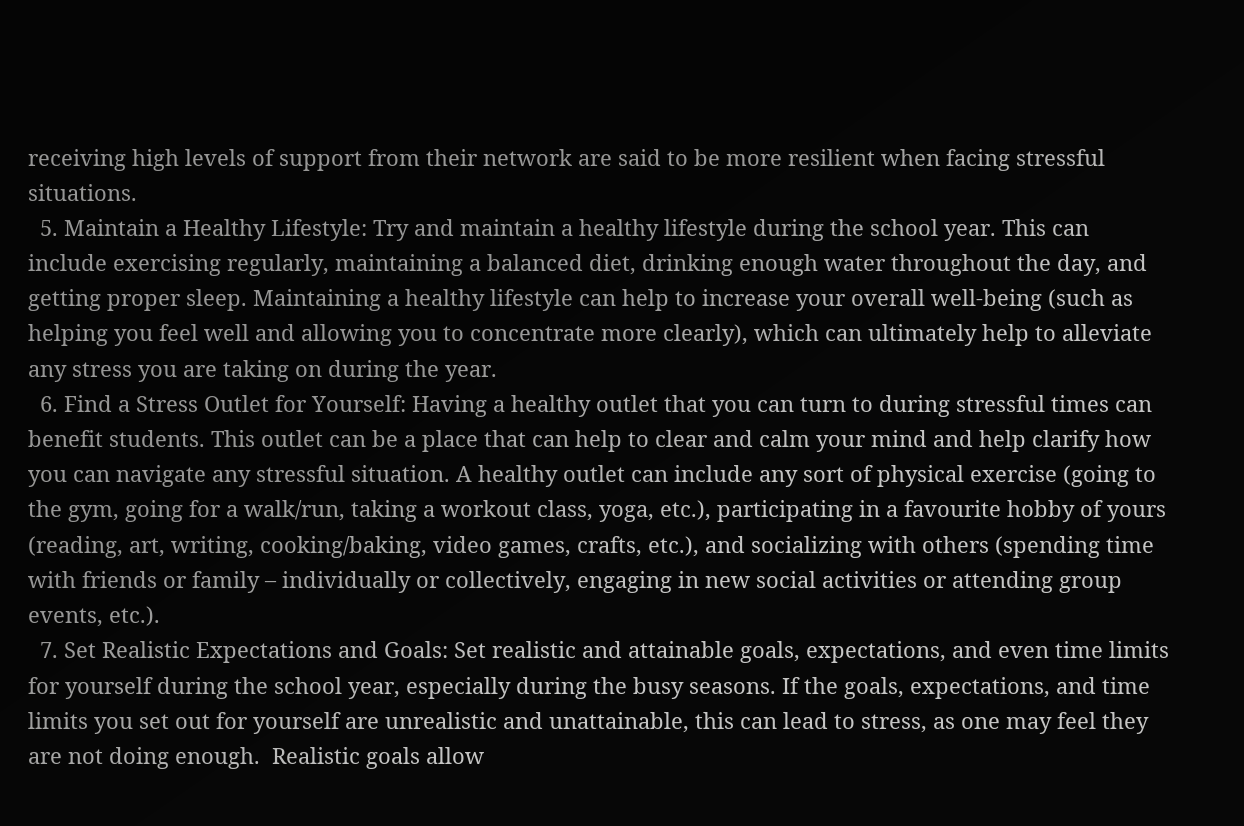receiving high levels of support from their network are said to be more resilient when facing stressful situations.
  5. Maintain a Healthy Lifestyle: Try and maintain a healthy lifestyle during the school year. This can include exercising regularly, maintaining a balanced diet, drinking enough water throughout the day, and getting proper sleep. Maintaining a healthy lifestyle can help to increase your overall well-being (such as helping you feel well and allowing you to concentrate more clearly), which can ultimately help to alleviate any stress you are taking on during the year.
  6. Find a Stress Outlet for Yourself: Having a healthy outlet that you can turn to during stressful times can benefit students. This outlet can be a place that can help to clear and calm your mind and help clarify how you can navigate any stressful situation. A healthy outlet can include any sort of physical exercise (going to the gym, going for a walk/run, taking a workout class, yoga, etc.), participating in a favourite hobby of yours (reading, art, writing, cooking/baking, video games, crafts, etc.), and socializing with others (spending time with friends or family – individually or collectively, engaging in new social activities or attending group events, etc.).
  7. Set Realistic Expectations and Goals: Set realistic and attainable goals, expectations, and even time limits for yourself during the school year, especially during the busy seasons. If the goals, expectations, and time limits you set out for yourself are unrealistic and unattainable, this can lead to stress, as one may feel they are not doing enough.  Realistic goals allow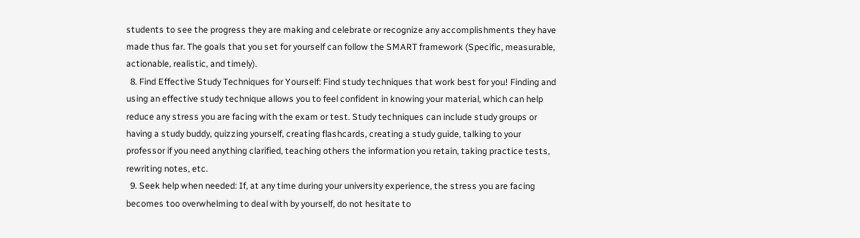students to see the progress they are making and celebrate or recognize any accomplishments they have made thus far. The goals that you set for yourself can follow the SMART framework (Specific, measurable, actionable, realistic, and timely).
  8. Find Effective Study Techniques for Yourself: Find study techniques that work best for you! Finding and using an effective study technique allows you to feel confident in knowing your material, which can help reduce any stress you are facing with the exam or test. Study techniques can include study groups or having a study buddy, quizzing yourself, creating flashcards, creating a study guide, talking to your professor if you need anything clarified, teaching others the information you retain, taking practice tests, rewriting notes, etc.
  9. Seek help when needed: If, at any time during your university experience, the stress you are facing becomes too overwhelming to deal with by yourself, do not hesitate to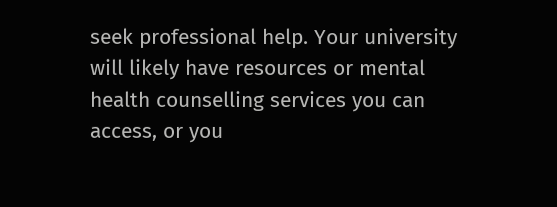seek professional help. Your university will likely have resources or mental health counselling services you can access, or you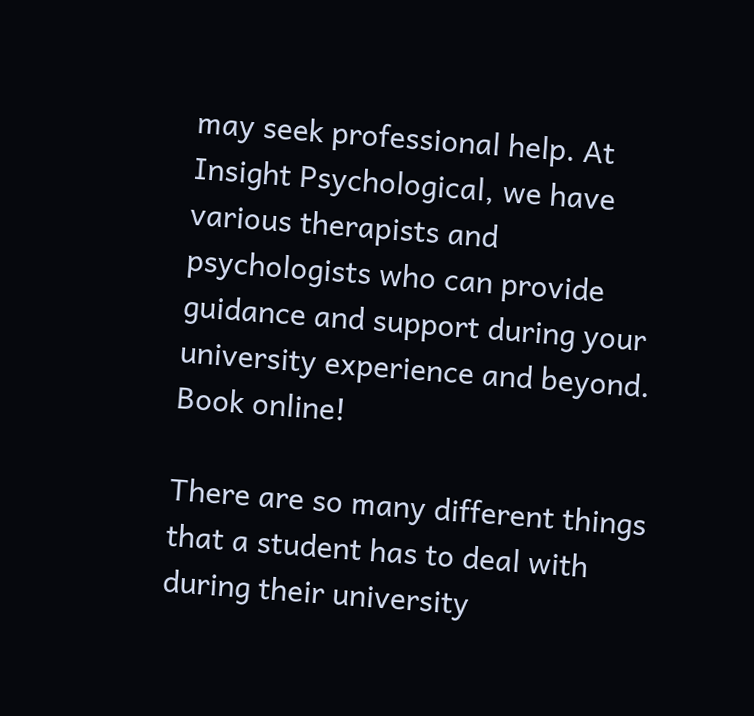may seek professional help. At Insight Psychological, we have various therapists and psychologists who can provide guidance and support during your university experience and beyond. Book online!

There are so many different things that a student has to deal with during their university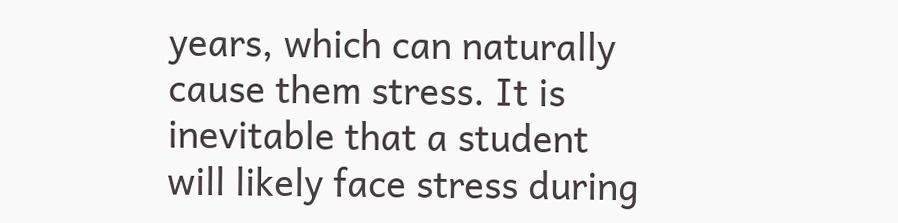years, which can naturally cause them stress. It is inevitable that a student will likely face stress during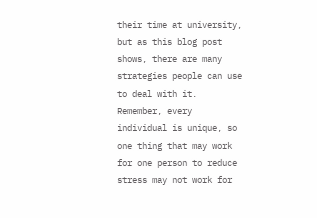their time at university, but as this blog post shows, there are many strategies people can use to deal with it. Remember, every individual is unique, so one thing that may work for one person to reduce stress may not work for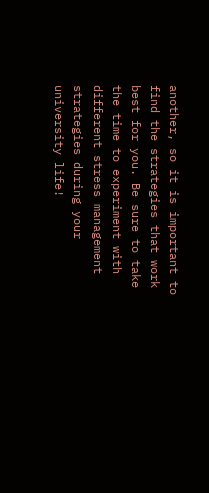another, so it is important to find the strategies that work best for you. Be sure to take the time to experiment with different stress management strategies during your university life!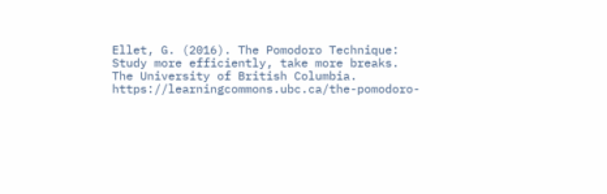Ellet, G. (2016). The Pomodoro Technique: Study more efficiently, take more breaks. The University of British Columbia. https://learningcommons.ubc.ca/the-pomodoro-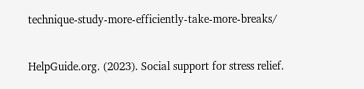technique-study-more-efficiently-take-more-breaks/

HelpGuide.org. (2023). Social support for stress relief.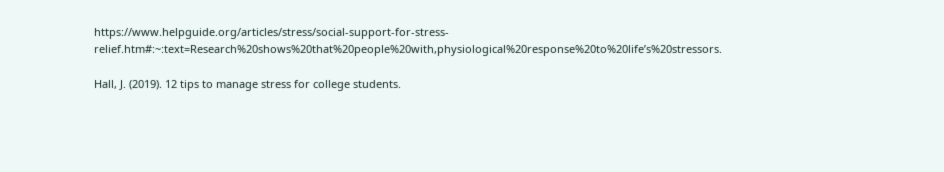https://www.helpguide.org/articles/stress/social-support-for-stress-relief.htm#:~:text=Research%20shows%20that%20people%20with,physiological%20response%20to%20life’s%20stressors.

Hall, J. (2019). 12 tips to manage stress for college students.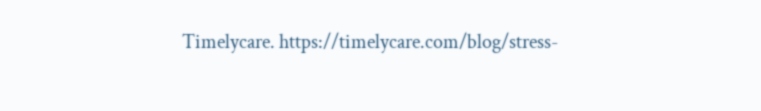Timelycare. https://timelycare.com/blog/stress-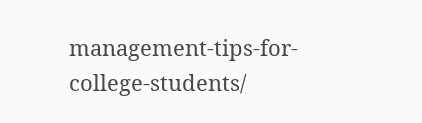management-tips-for-college-students/